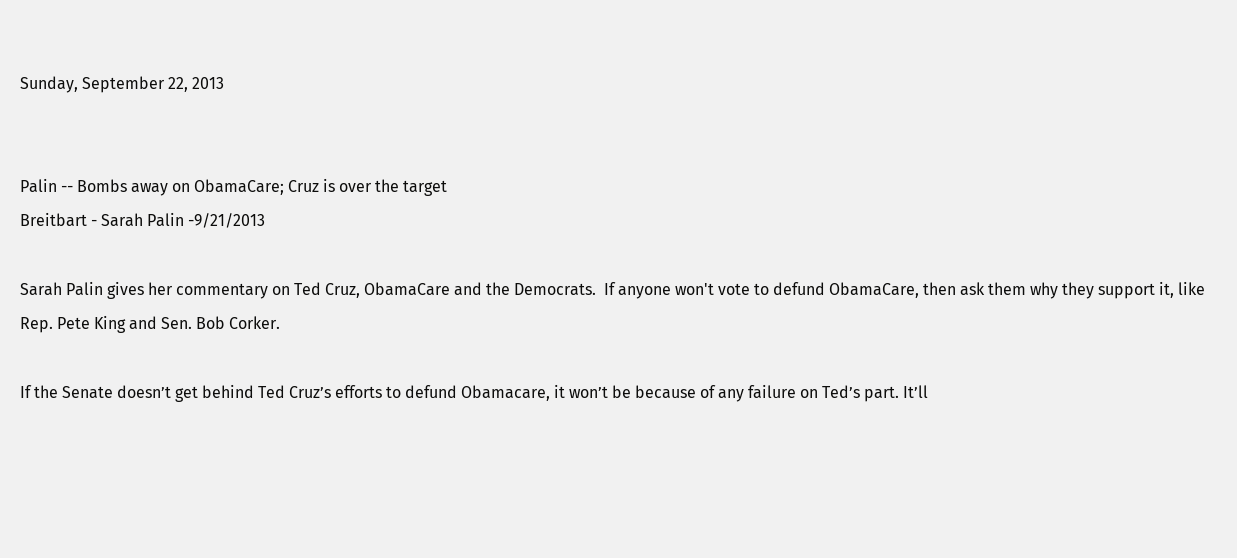Sunday, September 22, 2013


Palin -- Bombs away on ObamaCare; Cruz is over the target
Breitbart - Sarah Palin -9/21/2013

Sarah Palin gives her commentary on Ted Cruz, ObamaCare and the Democrats.  If anyone won't vote to defund ObamaCare, then ask them why they support it, like Rep. Pete King and Sen. Bob Corker.

If the Senate doesn’t get behind Ted Cruz’s efforts to defund Obamacare, it won’t be because of any failure on Ted’s part. It’ll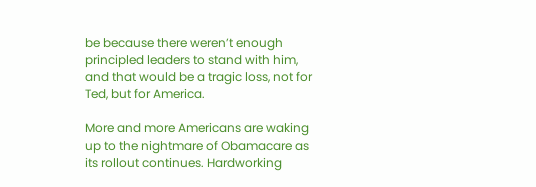be because there weren’t enough principled leaders to stand with him, and that would be a tragic loss, not for Ted, but for America.

More and more Americans are waking up to the nightmare of Obamacare as its rollout continues. Hardworking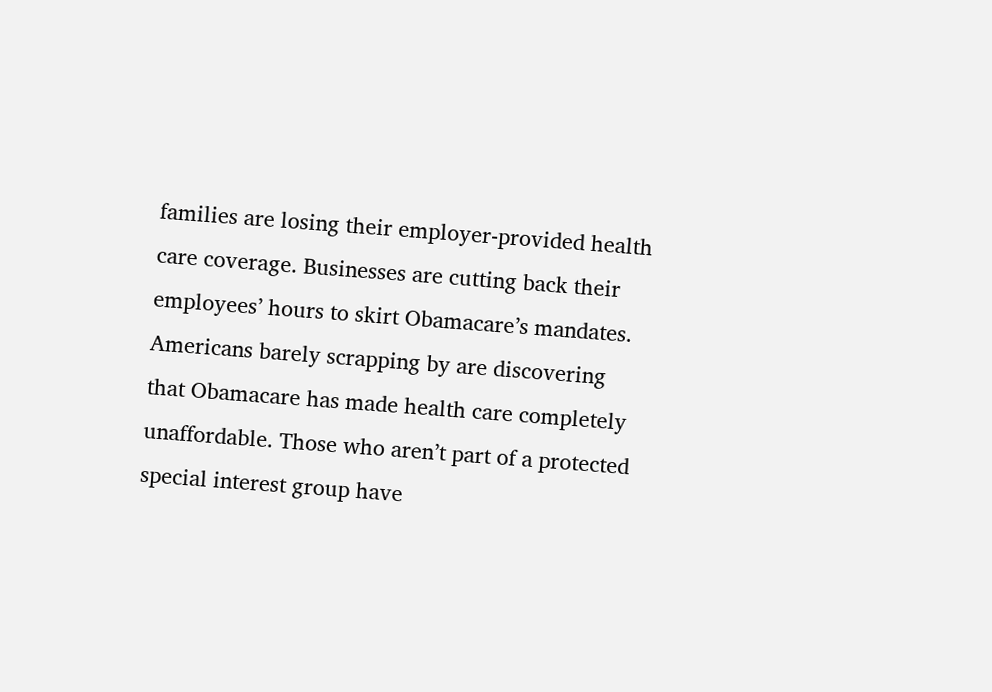families are losing their employer-provided health care coverage. Businesses are cutting back their employees’ hours to skirt Obamacare’s mandates. Americans barely scrapping by are discovering that Obamacare has made health care completely unaffordable. Those who aren’t part of a protected special interest group have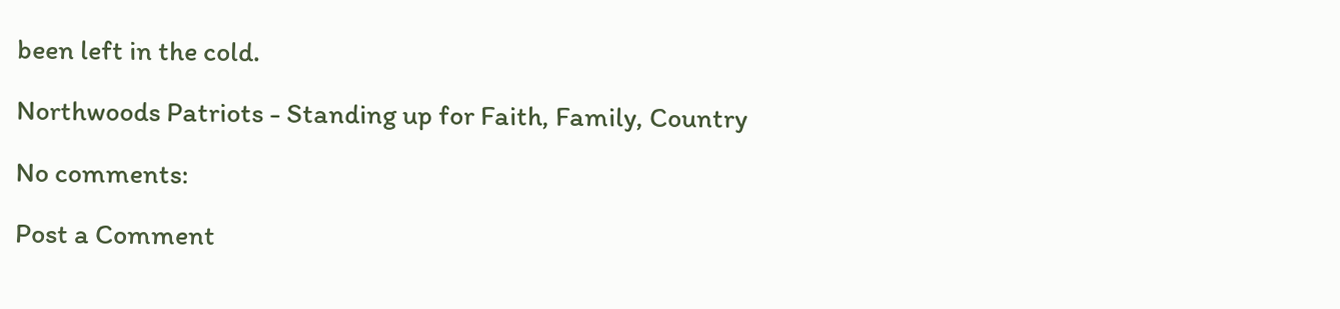been left in the cold.

Northwoods Patriots - Standing up for Faith, Family, Country

No comments:

Post a Comment